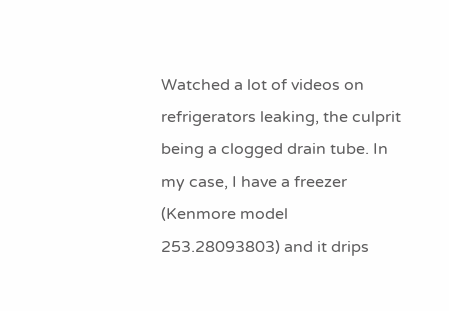Watched a lot of videos on refrigerators leaking, the culprit being a clogged drain tube. In my case, I have a freezer (Kenmore model 253.28093803) and it drips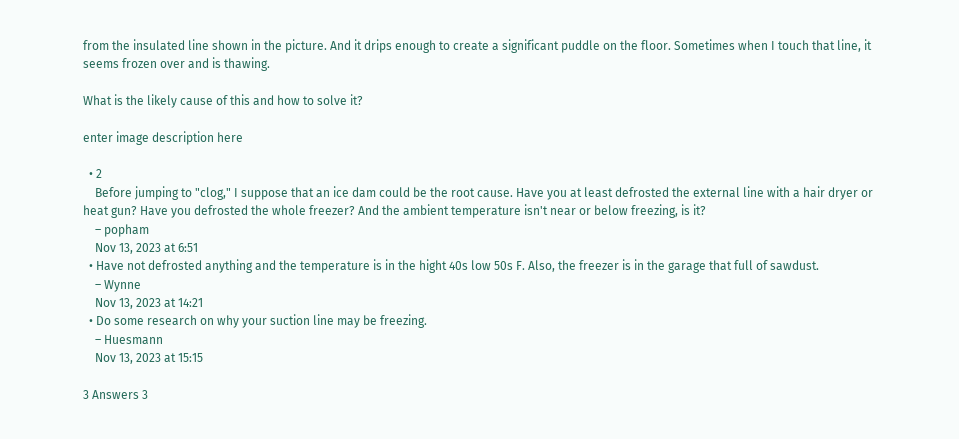from the insulated line shown in the picture. And it drips enough to create a significant puddle on the floor. Sometimes when I touch that line, it seems frozen over and is thawing.

What is the likely cause of this and how to solve it?

enter image description here

  • 2
    Before jumping to "clog," I suppose that an ice dam could be the root cause. Have you at least defrosted the external line with a hair dryer or heat gun? Have you defrosted the whole freezer? And the ambient temperature isn't near or below freezing, is it?
    – popham
    Nov 13, 2023 at 6:51
  • Have not defrosted anything and the temperature is in the hight 40s low 50s F. Also, the freezer is in the garage that full of sawdust.
    – Wynne
    Nov 13, 2023 at 14:21
  • Do some research on why your suction line may be freezing.
    – Huesmann
    Nov 13, 2023 at 15:15

3 Answers 3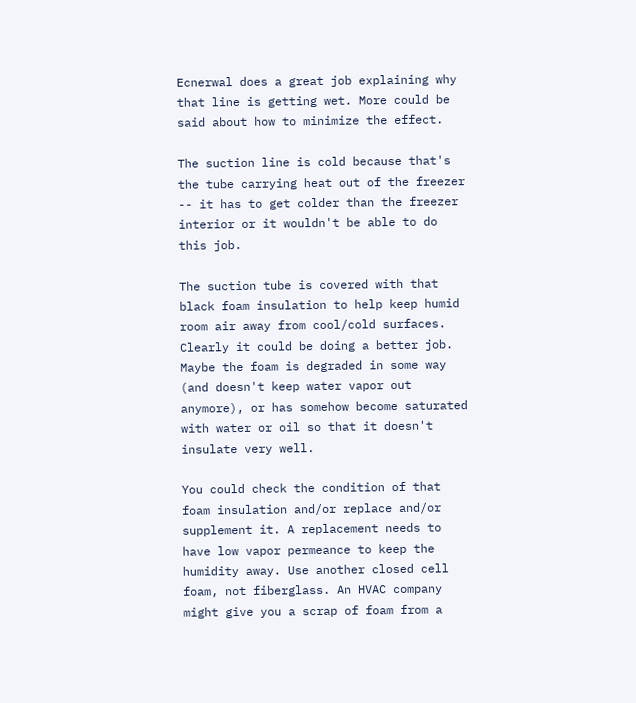Ecnerwal does a great job explaining why that line is getting wet. More could be said about how to minimize the effect.

The suction line is cold because that's the tube carrying heat out of the freezer -- it has to get colder than the freezer interior or it wouldn't be able to do this job.

The suction tube is covered with that black foam insulation to help keep humid room air away from cool/cold surfaces. Clearly it could be doing a better job. Maybe the foam is degraded in some way (and doesn't keep water vapor out anymore), or has somehow become saturated with water or oil so that it doesn't insulate very well.

You could check the condition of that foam insulation and/or replace and/or supplement it. A replacement needs to have low vapor permeance to keep the humidity away. Use another closed cell foam, not fiberglass. An HVAC company might give you a scrap of foam from a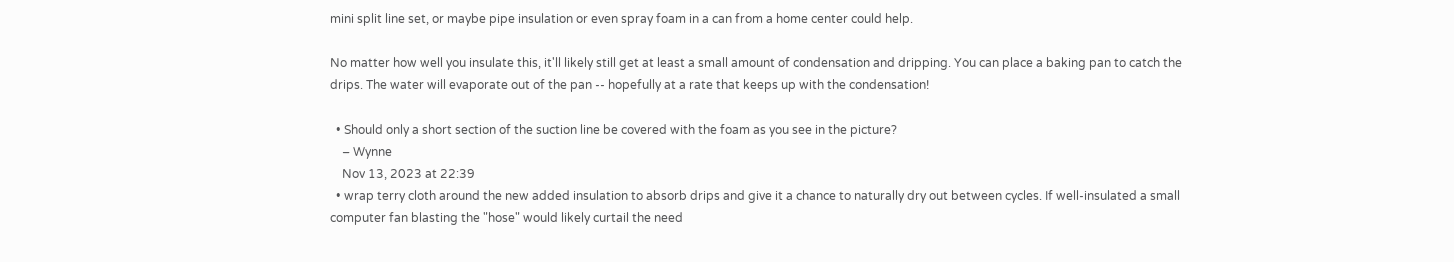mini split line set, or maybe pipe insulation or even spray foam in a can from a home center could help.

No matter how well you insulate this, it'll likely still get at least a small amount of condensation and dripping. You can place a baking pan to catch the drips. The water will evaporate out of the pan -- hopefully at a rate that keeps up with the condensation!

  • Should only a short section of the suction line be covered with the foam as you see in the picture?
    – Wynne
    Nov 13, 2023 at 22:39
  • wrap terry cloth around the new added insulation to absorb drips and give it a chance to naturally dry out between cycles. If well-insulated a small computer fan blasting the "hose" would likely curtail the need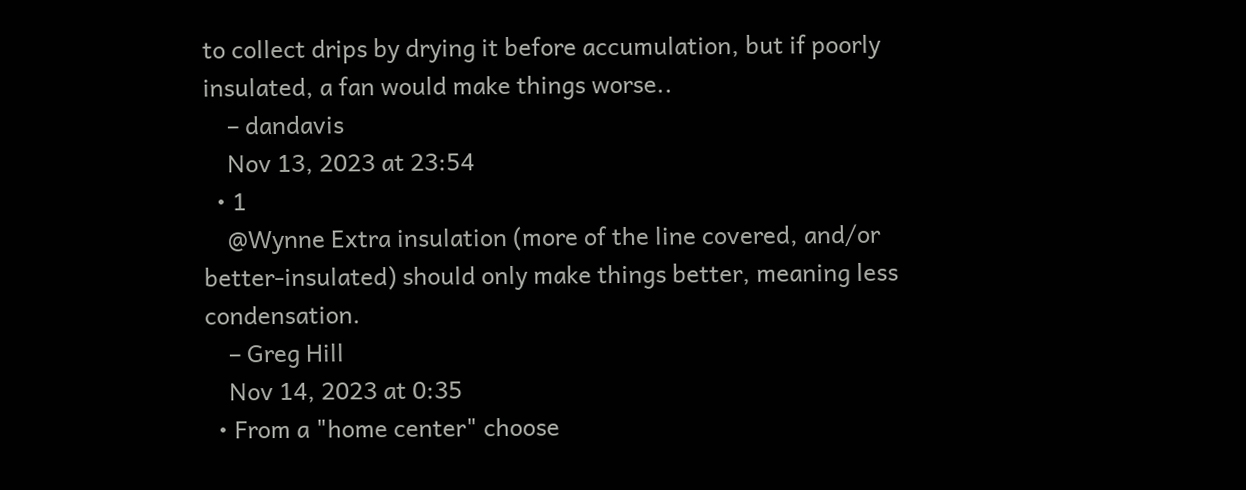to collect drips by drying it before accumulation, but if poorly insulated, a fan would make things worse..
    – dandavis
    Nov 13, 2023 at 23:54
  • 1
    @Wynne Extra insulation (more of the line covered, and/or better-insulated) should only make things better, meaning less condensation.
    – Greg Hill
    Nov 14, 2023 at 0:35
  • From a "home center" choose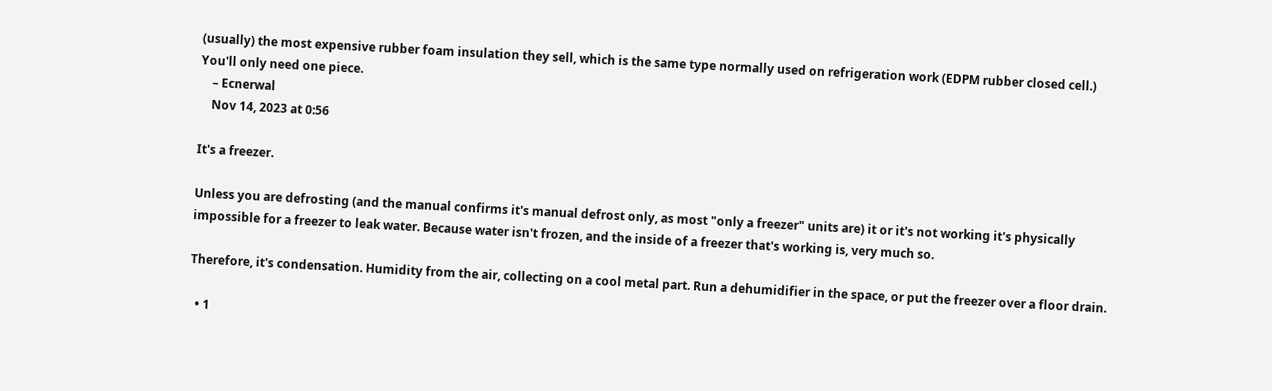(usually) the most expensive rubber foam insulation they sell, which is the same type normally used on refrigeration work (EDPM rubber closed cell.) You'll only need one piece.
    – Ecnerwal
    Nov 14, 2023 at 0:56

It's a freezer.

Unless you are defrosting (and the manual confirms it's manual defrost only, as most "only a freezer" units are) it or it's not working it's physically impossible for a freezer to leak water. Because water isn't frozen, and the inside of a freezer that's working is, very much so.

Therefore, it's condensation. Humidity from the air, collecting on a cool metal part. Run a dehumidifier in the space, or put the freezer over a floor drain.

  • 1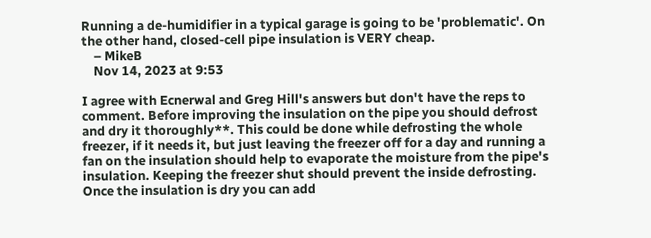Running a de-humidifier in a typical garage is going to be 'problematic'. On the other hand, closed-cell pipe insulation is VERY cheap.
    – MikeB
    Nov 14, 2023 at 9:53

I agree with Ecnerwal and Greg Hill's answers but don't have the reps to comment. Before improving the insulation on the pipe you should defrost and dry it thoroughly**. This could be done while defrosting the whole freezer, if it needs it, but just leaving the freezer off for a day and running a fan on the insulation should help to evaporate the moisture from the pipe's insulation. Keeping the freezer shut should prevent the inside defrosting. Once the insulation is dry you can add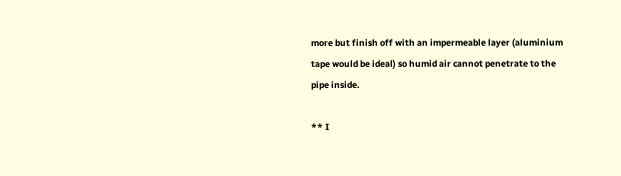more but finish off with an impermeable layer (aluminium tape would be ideal) so humid air cannot penetrate to the pipe inside.

** I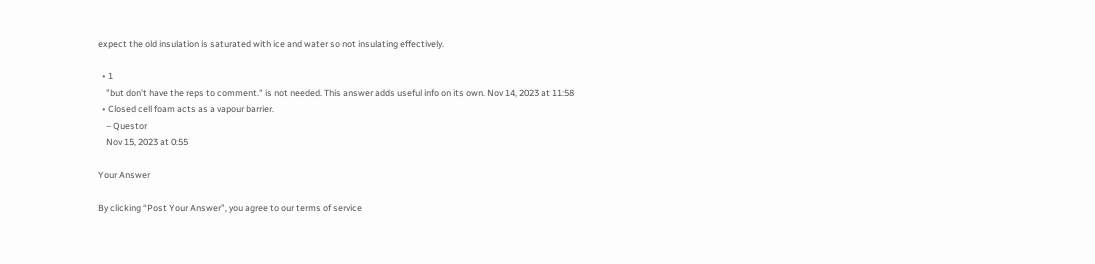expect the old insulation is saturated with ice and water so not insulating effectively.

  • 1
    "but don't have the reps to comment." is not needed. This answer adds useful info on its own. Nov 14, 2023 at 11:58
  • Closed cell foam acts as a vapour barrier.
    – Questor
    Nov 15, 2023 at 0:55

Your Answer

By clicking “Post Your Answer”, you agree to our terms of service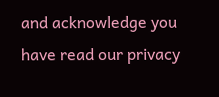and acknowledge you have read our privacy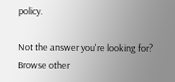policy.

Not the answer you're looking for? Browse other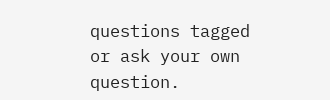questions tagged or ask your own question.